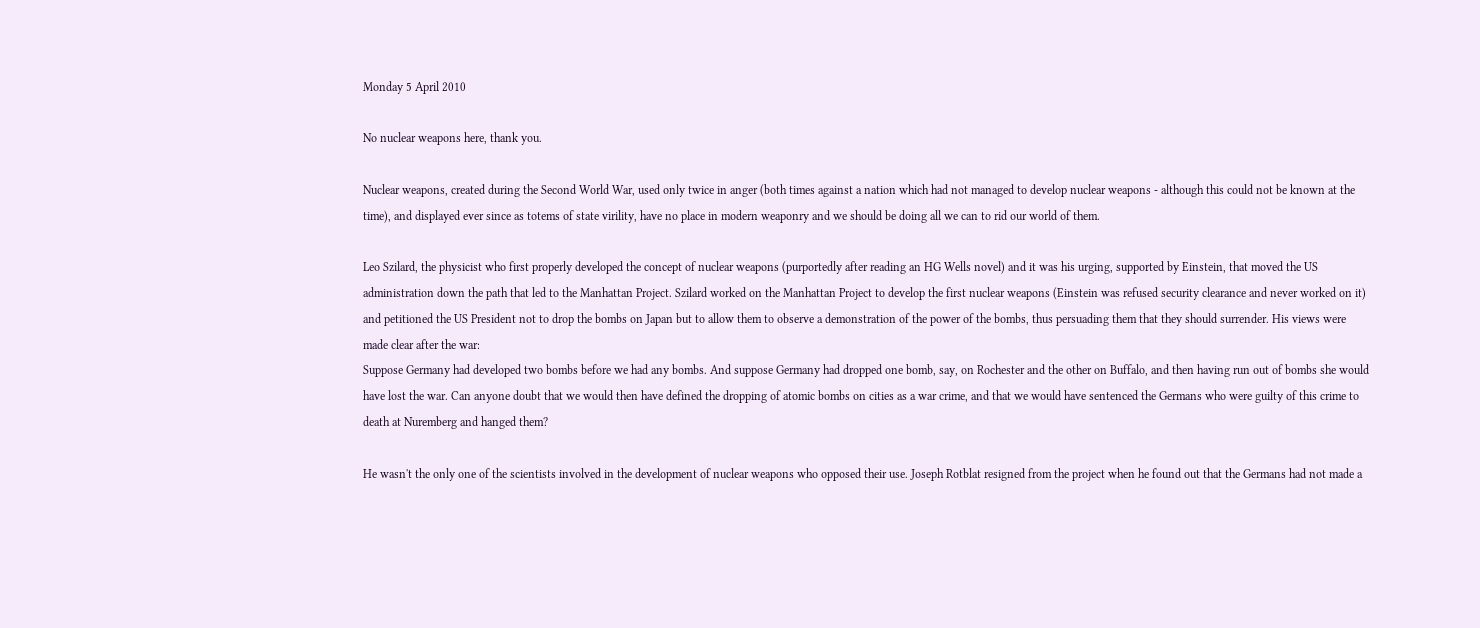Monday 5 April 2010

No nuclear weapons here, thank you.

Nuclear weapons, created during the Second World War, used only twice in anger (both times against a nation which had not managed to develop nuclear weapons - although this could not be known at the time), and displayed ever since as totems of state virility, have no place in modern weaponry and we should be doing all we can to rid our world of them.

Leo Szilard, the physicist who first properly developed the concept of nuclear weapons (purportedly after reading an HG Wells novel) and it was his urging, supported by Einstein, that moved the US administration down the path that led to the Manhattan Project. Szilard worked on the Manhattan Project to develop the first nuclear weapons (Einstein was refused security clearance and never worked on it) and petitioned the US President not to drop the bombs on Japan but to allow them to observe a demonstration of the power of the bombs, thus persuading them that they should surrender. His views were made clear after the war:
Suppose Germany had developed two bombs before we had any bombs. And suppose Germany had dropped one bomb, say, on Rochester and the other on Buffalo, and then having run out of bombs she would have lost the war. Can anyone doubt that we would then have defined the dropping of atomic bombs on cities as a war crime, and that we would have sentenced the Germans who were guilty of this crime to death at Nuremberg and hanged them?

He wasn't the only one of the scientists involved in the development of nuclear weapons who opposed their use. Joseph Rotblat resigned from the project when he found out that the Germans had not made a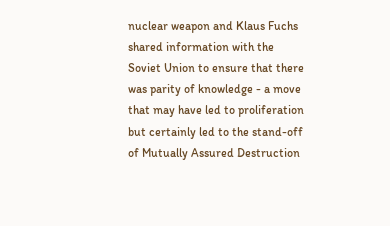nuclear weapon and Klaus Fuchs shared information with the Soviet Union to ensure that there was parity of knowledge - a move that may have led to proliferation but certainly led to the stand-off of Mutually Assured Destruction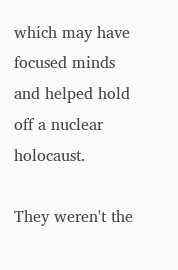which may have focused minds and helped hold off a nuclear holocaust.

They weren't the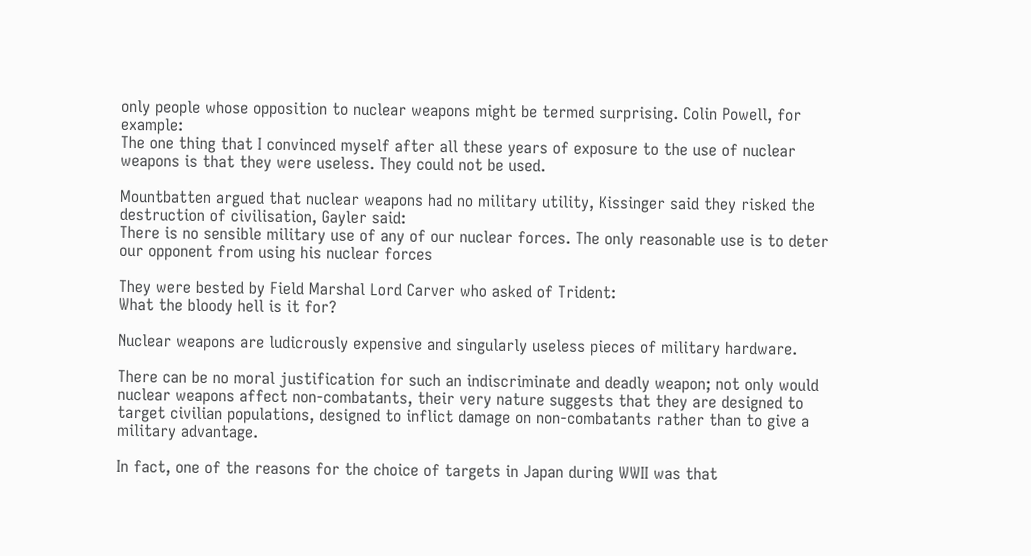only people whose opposition to nuclear weapons might be termed surprising. Colin Powell, for example:
The one thing that I convinced myself after all these years of exposure to the use of nuclear weapons is that they were useless. They could not be used.

Mountbatten argued that nuclear weapons had no military utility, Kissinger said they risked the destruction of civilisation, Gayler said:
There is no sensible military use of any of our nuclear forces. The only reasonable use is to deter our opponent from using his nuclear forces

They were bested by Field Marshal Lord Carver who asked of Trident:
What the bloody hell is it for?

Nuclear weapons are ludicrously expensive and singularly useless pieces of military hardware.

There can be no moral justification for such an indiscriminate and deadly weapon; not only would nuclear weapons affect non-combatants, their very nature suggests that they are designed to target civilian populations, designed to inflict damage on non-combatants rather than to give a military advantage.

In fact, one of the reasons for the choice of targets in Japan during WWII was that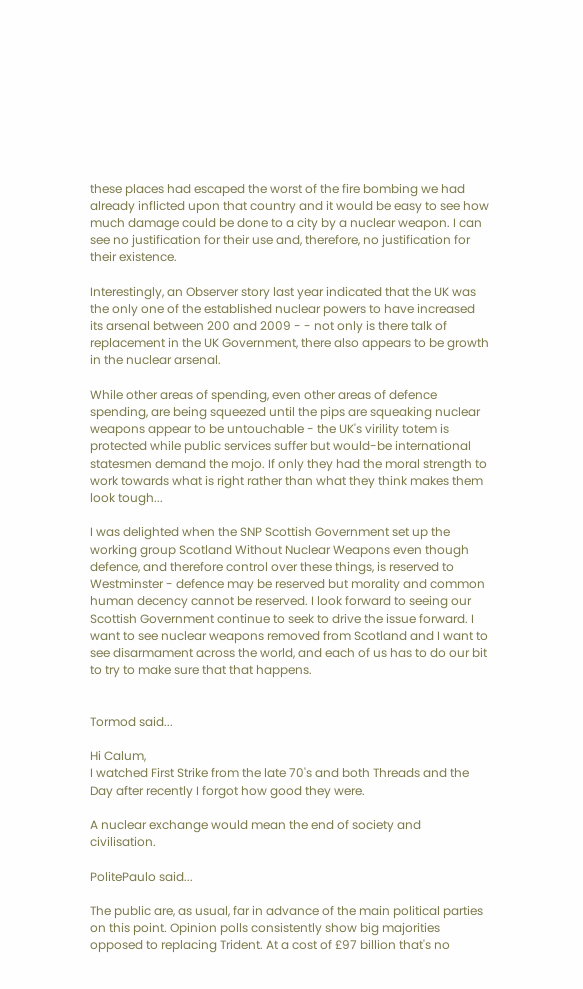these places had escaped the worst of the fire bombing we had already inflicted upon that country and it would be easy to see how much damage could be done to a city by a nuclear weapon. I can see no justification for their use and, therefore, no justification for their existence.

Interestingly, an Observer story last year indicated that the UK was the only one of the established nuclear powers to have increased its arsenal between 200 and 2009 - - not only is there talk of replacement in the UK Government, there also appears to be growth in the nuclear arsenal.

While other areas of spending, even other areas of defence spending, are being squeezed until the pips are squeaking nuclear weapons appear to be untouchable - the UK's virility totem is protected while public services suffer but would-be international statesmen demand the mojo. If only they had the moral strength to work towards what is right rather than what they think makes them look tough...

I was delighted when the SNP Scottish Government set up the working group Scotland Without Nuclear Weapons even though defence, and therefore control over these things, is reserved to Westminster - defence may be reserved but morality and common human decency cannot be reserved. I look forward to seeing our Scottish Government continue to seek to drive the issue forward. I want to see nuclear weapons removed from Scotland and I want to see disarmament across the world, and each of us has to do our bit to try to make sure that that happens.


Tormod said...

Hi Calum,
I watched First Strike from the late 70's and both Threads and the Day after recently I forgot how good they were.

A nuclear exchange would mean the end of society and civilisation.

PolitePaulo said...

The public are, as usual, far in advance of the main political parties on this point. Opinion polls consistently show big majorities opposed to replacing Trident. At a cost of £97 billion that's no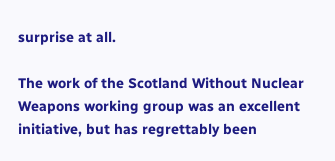surprise at all.

The work of the Scotland Without Nuclear Weapons working group was an excellent initiative, but has regrettably been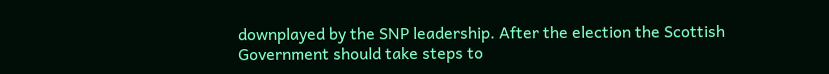downplayed by the SNP leadership. After the election the Scottish Government should take steps to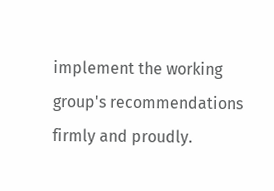implement the working group's recommendations firmly and proudly.